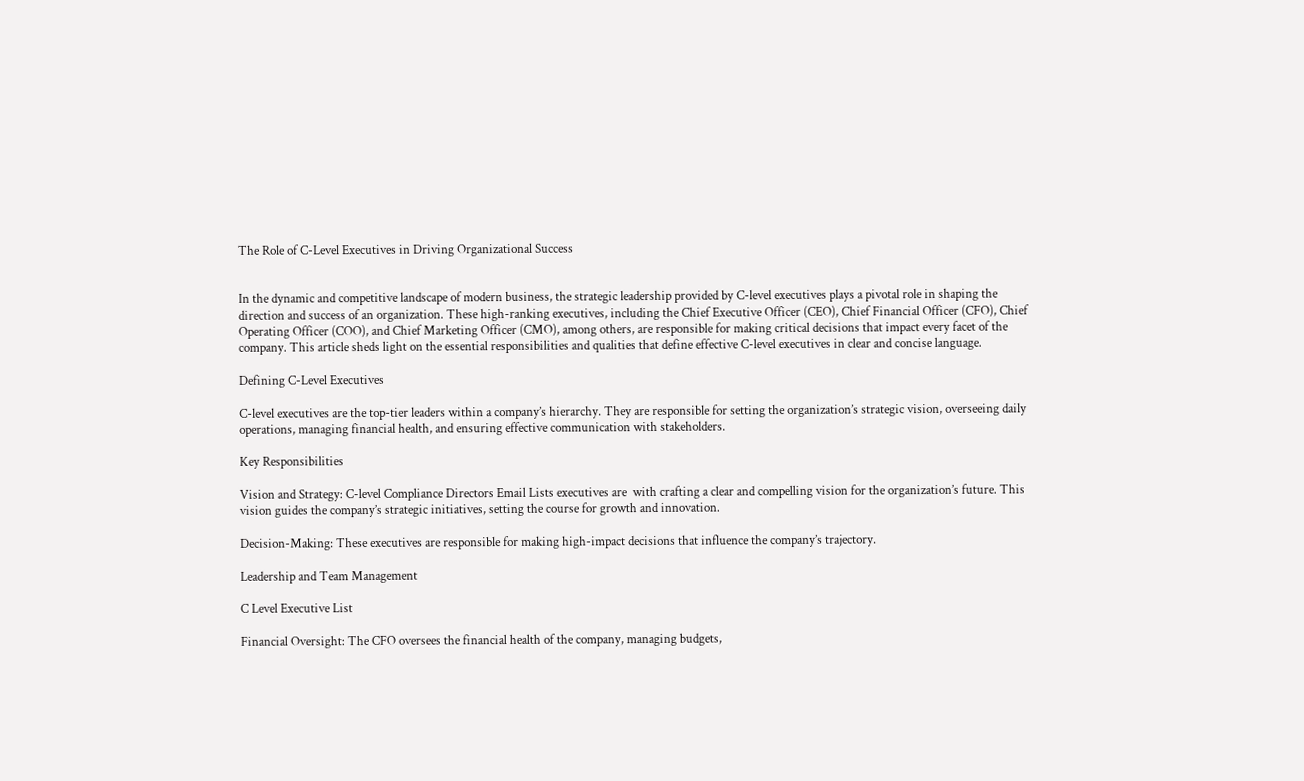The Role of C-Level Executives in Driving Organizational Success


In the dynamic and competitive landscape of modern business, the strategic leadership provided by C-level executives plays a pivotal role in shaping the direction and success of an organization. These high-ranking executives, including the Chief Executive Officer (CEO), Chief Financial Officer (CFO), Chief Operating Officer (COO), and Chief Marketing Officer (CMO), among others, are responsible for making critical decisions that impact every facet of the company. This article sheds light on the essential responsibilities and qualities that define effective C-level executives in clear and concise language.

Defining C-Level Executives

C-level executives are the top-tier leaders within a company’s hierarchy. They are responsible for setting the organization’s strategic vision, overseeing daily operations, managing financial health, and ensuring effective communication with stakeholders.

Key Responsibilities

Vision and Strategy: C-level Compliance Directors Email Lists executives are  with crafting a clear and compelling vision for the organization’s future. This vision guides the company’s strategic initiatives, setting the course for growth and innovation.

Decision-Making: These executives are responsible for making high-impact decisions that influence the company’s trajectory.

Leadership and Team Management

C Level Executive List

Financial Oversight: The CFO oversees the financial health of the company, managing budgets,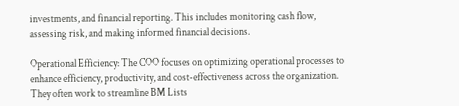investments, and financial reporting. This includes monitoring cash flow, assessing risk, and making informed financial decisions.

Operational Efficiency: The COO focuses on optimizing operational processes to enhance efficiency, productivity, and cost-effectiveness across the organization. They often work to streamline BM Lists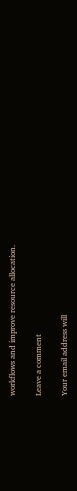workflows and improve resource allocation.

Leave a comment

Your email address will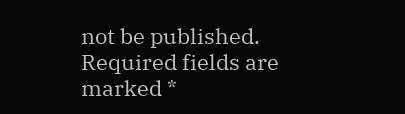not be published. Required fields are marked *